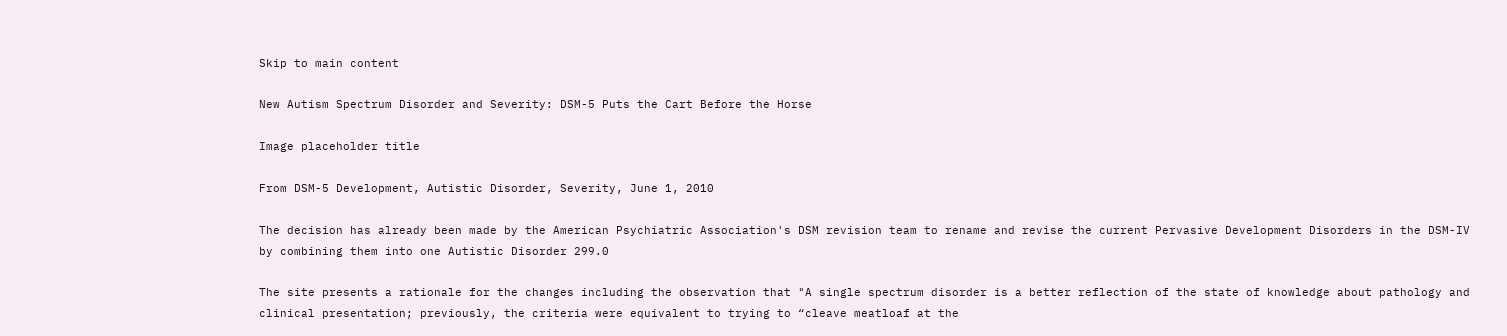Skip to main content

New Autism Spectrum Disorder and Severity: DSM-5 Puts the Cart Before the Horse

Image placeholder title

From DSM-5 Development, Autistic Disorder, Severity, June 1, 2010

The decision has already been made by the American Psychiatric Association's DSM revision team to rename and revise the current Pervasive Development Disorders in the DSM-IV  by combining them into one Autistic Disorder 299.0

The site presents a rationale for the changes including the observation that "A single spectrum disorder is a better reflection of the state of knowledge about pathology and clinical presentation; previously, the criteria were equivalent to trying to “cleave meatloaf at the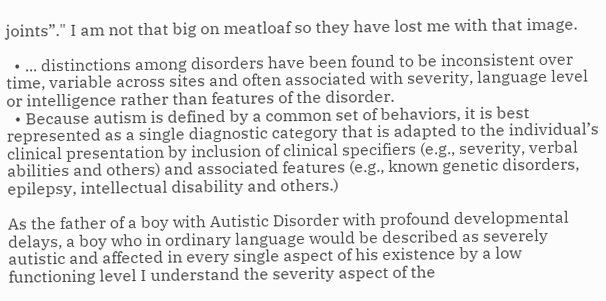joints”." I am not that big on meatloaf so they have lost me with that image.

  • ... distinctions among disorders have been found to be inconsistent over time, variable across sites and often associated with severity, language level or intelligence rather than features of the disorder.
  • Because autism is defined by a common set of behaviors, it is best represented as a single diagnostic category that is adapted to the individual’s clinical presentation by inclusion of clinical specifiers (e.g., severity, verbal abilities and others) and associated features (e.g., known genetic disorders, epilepsy, intellectual disability and others.)

As the father of a boy with Autistic Disorder with profound developmental delays, a boy who in ordinary language would be described as severely autistic and affected in every single aspect of his existence by a low functioning level I understand the severity aspect of the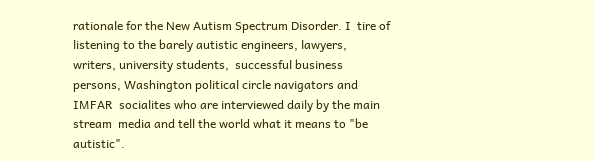rationale for the New Autism Spectrum Disorder. I  tire of listening to the barely autistic engineers, lawyers, writers, university students,  successful business persons, Washington political circle navigators and IMFAR  socialites who are interviewed daily by the main stream  media and tell the world what it means to "be autistic".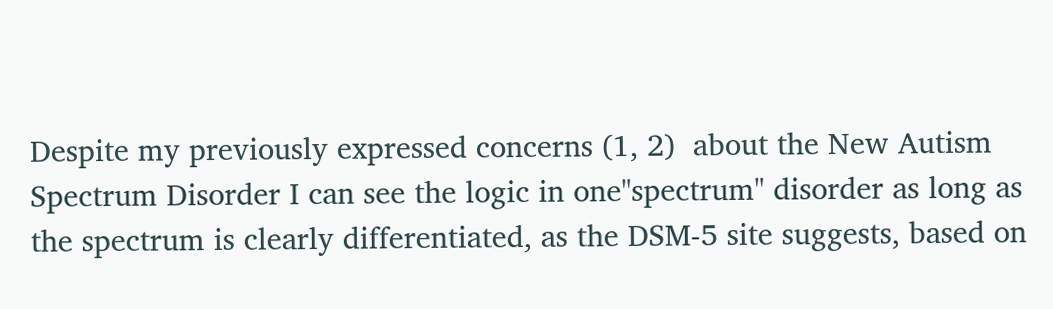Despite my previously expressed concerns (1, 2)  about the New Autism Spectrum Disorder I can see the logic in one"spectrum" disorder as long as the spectrum is clearly differentiated, as the DSM-5 site suggests, based on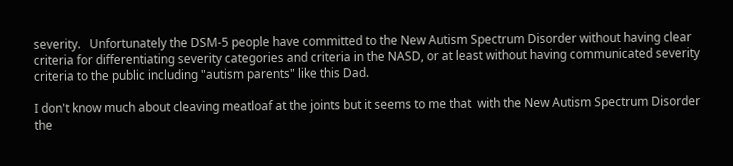severity.   Unfortunately the DSM-5 people have committed to the New Autism Spectrum Disorder without having clear criteria for differentiating severity categories and criteria in the NASD, or at least without having communicated severity criteria to the public including "autism parents" like this Dad.

I don't know much about cleaving meatloaf at the joints but it seems to me that  with the New Autism Spectrum Disorder the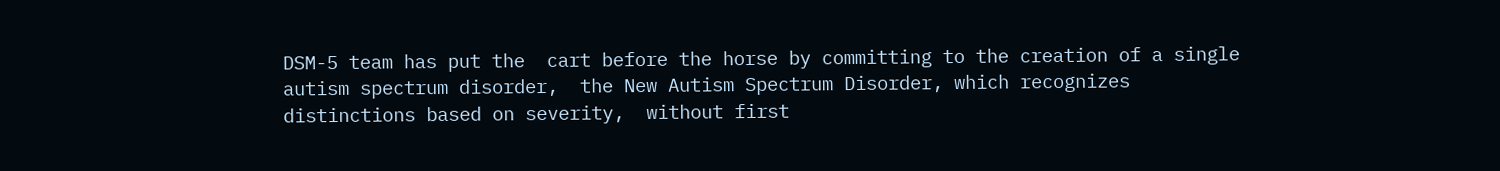DSM-5 team has put the  cart before the horse by committing to the creation of a single autism spectrum disorder,  the New Autism Spectrum Disorder, which recognizes distinctions based on severity,  without first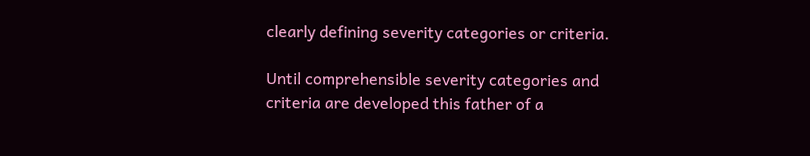clearly defining severity categories or criteria.

Until comprehensible severity categories and criteria are developed this father of a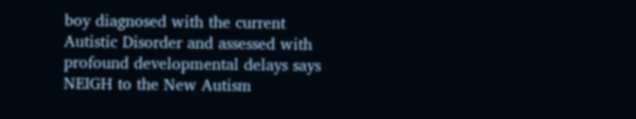boy diagnosed with the current Autistic Disorder and assessed with profound developmental delays says NEIGH to the New Autism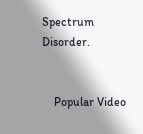Spectrum Disorder.


    Popular Video